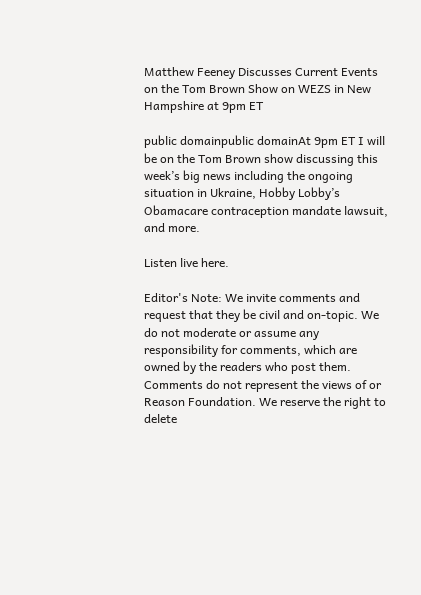Matthew Feeney Discusses Current Events on the Tom Brown Show on WEZS in New Hampshire at 9pm ET

public domainpublic domainAt 9pm ET I will be on the Tom Brown show discussing this week’s big news including the ongoing situation in Ukraine, Hobby Lobby’s Obamacare contraception mandate lawsuit, and more.

Listen live here.

Editor's Note: We invite comments and request that they be civil and on-topic. We do not moderate or assume any responsibility for comments, which are owned by the readers who post them. Comments do not represent the views of or Reason Foundation. We reserve the right to delete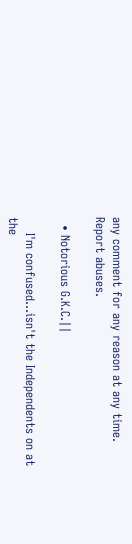any comment for any reason at any time. Report abuses.

  • Notorious G.K.C.||

    I'm confused...isn't the Independents on at the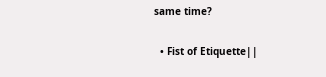same time?

  • Fist of Etiquette||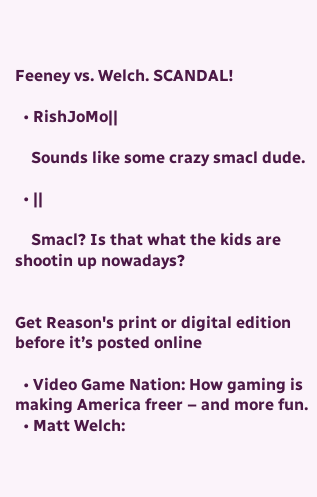Feeney vs. Welch. SCANDAL!

  • RishJoMo||

    Sounds like some crazy smacl dude.

  • ||

    Smacl? Is that what the kids are shootin up nowadays?


Get Reason's print or digital edition before it’s posted online

  • Video Game Nation: How gaming is making America freer – and more fun.
  • Matt Welch: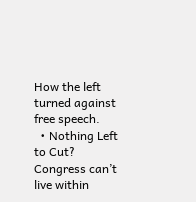How the left turned against free speech.
  • Nothing Left to Cut? Congress can’t live within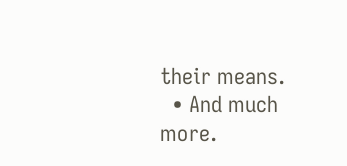their means.
  • And much more.